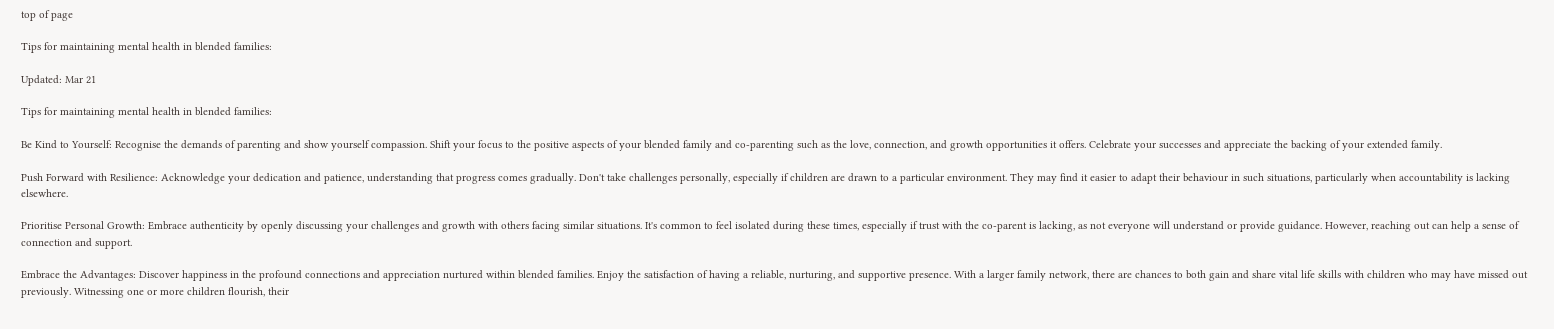top of page

Tips for maintaining mental health in blended families:

Updated: Mar 21

Tips for maintaining mental health in blended families:

Be Kind to Yourself: Recognise the demands of parenting and show yourself compassion. Shift your focus to the positive aspects of your blended family and co-parenting such as the love, connection, and growth opportunities it offers. Celebrate your successes and appreciate the backing of your extended family.

Push Forward with Resilience: Acknowledge your dedication and patience, understanding that progress comes gradually. Don't take challenges personally, especially if children are drawn to a particular environment. They may find it easier to adapt their behaviour in such situations, particularly when accountability is lacking elsewhere.

Prioritise Personal Growth: Embrace authenticity by openly discussing your challenges and growth with others facing similar situations. It's common to feel isolated during these times, especially if trust with the co-parent is lacking, as not everyone will understand or provide guidance. However, reaching out can help a sense of connection and support.

Embrace the Advantages: Discover happiness in the profound connections and appreciation nurtured within blended families. Enjoy the satisfaction of having a reliable, nurturing, and supportive presence. With a larger family network, there are chances to both gain and share vital life skills with children who may have missed out previously. Witnessing one or more children flourish, their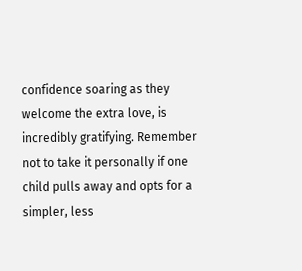confidence soaring as they welcome the extra love, is incredibly gratifying. Remember not to take it personally if one child pulls away and opts for a simpler, less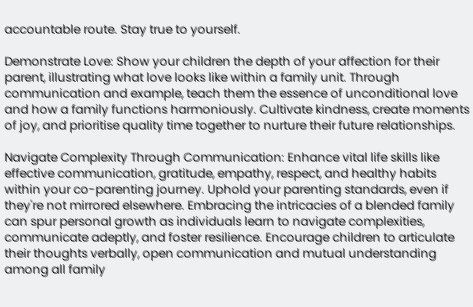accountable route. Stay true to yourself.

Demonstrate Love: Show your children the depth of your affection for their parent, illustrating what love looks like within a family unit. Through communication and example, teach them the essence of unconditional love and how a family functions harmoniously. Cultivate kindness, create moments of joy, and prioritise quality time together to nurture their future relationships.

Navigate Complexity Through Communication: Enhance vital life skills like effective communication, gratitude, empathy, respect, and healthy habits within your co-parenting journey. Uphold your parenting standards, even if they're not mirrored elsewhere. Embracing the intricacies of a blended family can spur personal growth as individuals learn to navigate complexities, communicate adeptly, and foster resilience. Encourage children to articulate their thoughts verbally, open communication and mutual understanding among all family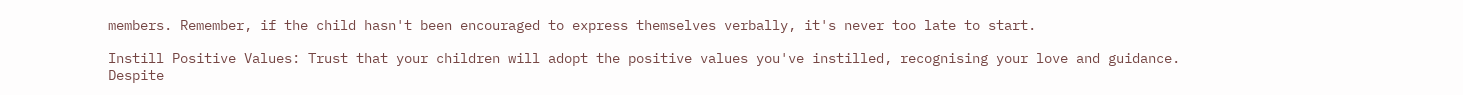members. Remember, if the child hasn't been encouraged to express themselves verbally, it's never too late to start.

Instill Positive Values: Trust that your children will adopt the positive values you've instilled, recognising your love and guidance. Despite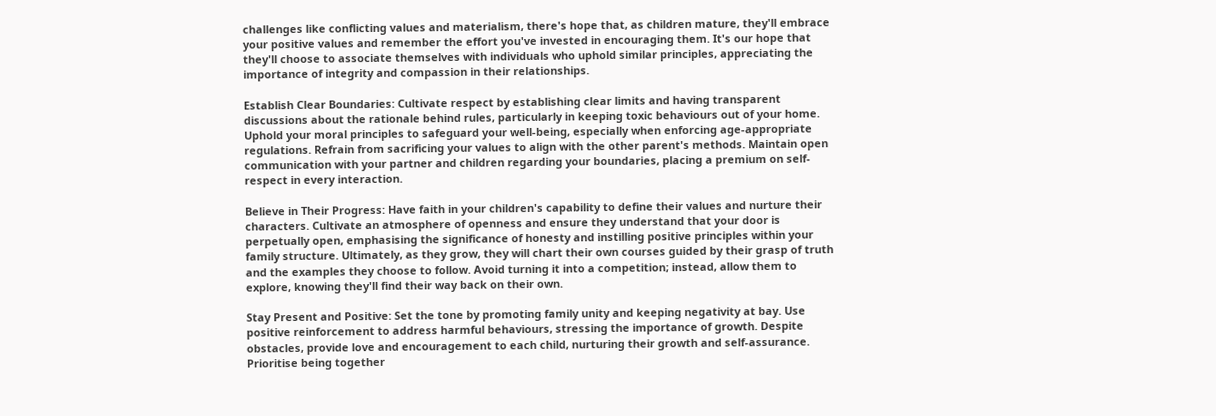challenges like conflicting values and materialism, there's hope that, as children mature, they'll embrace your positive values and remember the effort you've invested in encouraging them. It's our hope that they'll choose to associate themselves with individuals who uphold similar principles, appreciating the importance of integrity and compassion in their relationships.

Establish Clear Boundaries: Cultivate respect by establishing clear limits and having transparent discussions about the rationale behind rules, particularly in keeping toxic behaviours out of your home. Uphold your moral principles to safeguard your well-being, especially when enforcing age-appropriate regulations. Refrain from sacrificing your values to align with the other parent's methods. Maintain open communication with your partner and children regarding your boundaries, placing a premium on self-respect in every interaction.

Believe in Their Progress: Have faith in your children's capability to define their values and nurture their characters. Cultivate an atmosphere of openness and ensure they understand that your door is perpetually open, emphasising the significance of honesty and instilling positive principles within your family structure. Ultimately, as they grow, they will chart their own courses guided by their grasp of truth and the examples they choose to follow. Avoid turning it into a competition; instead, allow them to explore, knowing they'll find their way back on their own.

Stay Present and Positive: Set the tone by promoting family unity and keeping negativity at bay. Use positive reinforcement to address harmful behaviours, stressing the importance of growth. Despite obstacles, provide love and encouragement to each child, nurturing their growth and self-assurance. Prioritise being together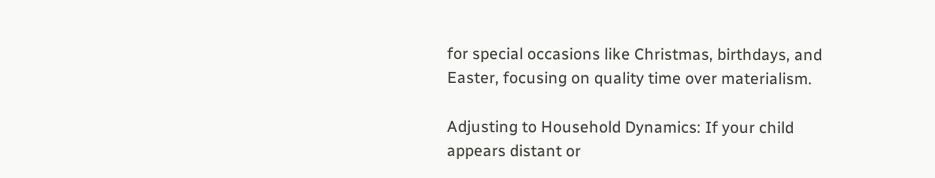for special occasions like Christmas, birthdays, and Easter, focusing on quality time over materialism.

Adjusting to Household Dynamics: If your child appears distant or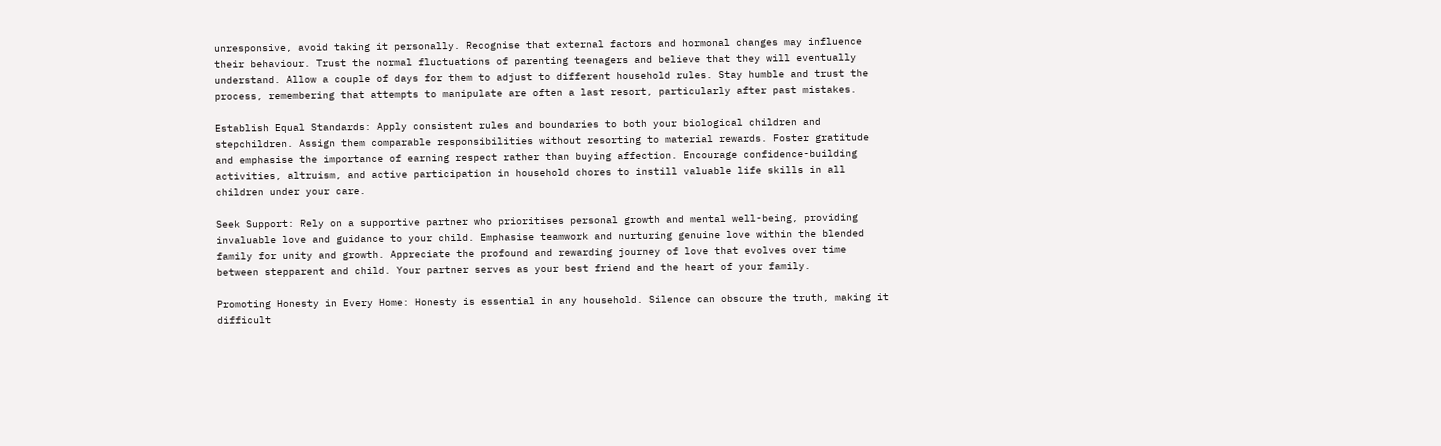unresponsive, avoid taking it personally. Recognise that external factors and hormonal changes may influence their behaviour. Trust the normal fluctuations of parenting teenagers and believe that they will eventually understand. Allow a couple of days for them to adjust to different household rules. Stay humble and trust the process, remembering that attempts to manipulate are often a last resort, particularly after past mistakes.

Establish Equal Standards: Apply consistent rules and boundaries to both your biological children and stepchildren. Assign them comparable responsibilities without resorting to material rewards. Foster gratitude and emphasise the importance of earning respect rather than buying affection. Encourage confidence-building activities, altruism, and active participation in household chores to instill valuable life skills in all children under your care.

Seek Support: Rely on a supportive partner who prioritises personal growth and mental well-being, providing invaluable love and guidance to your child. Emphasise teamwork and nurturing genuine love within the blended family for unity and growth. Appreciate the profound and rewarding journey of love that evolves over time between stepparent and child. Your partner serves as your best friend and the heart of your family.

Promoting Honesty in Every Home: Honesty is essential in any household. Silence can obscure the truth, making it difficult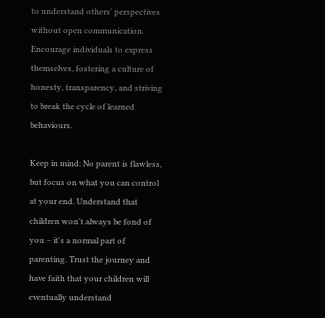to understand others' perspectives without open communication. Encourage individuals to express themselves, fostering a culture of honesty, transparency, and striving to break the cycle of learned behaviours.

Keep in mind: No parent is flawless, but focus on what you can control at your end. Understand that children won't always be fond of you – it's a normal part of parenting. Trust the journey and have faith that your children will eventually understand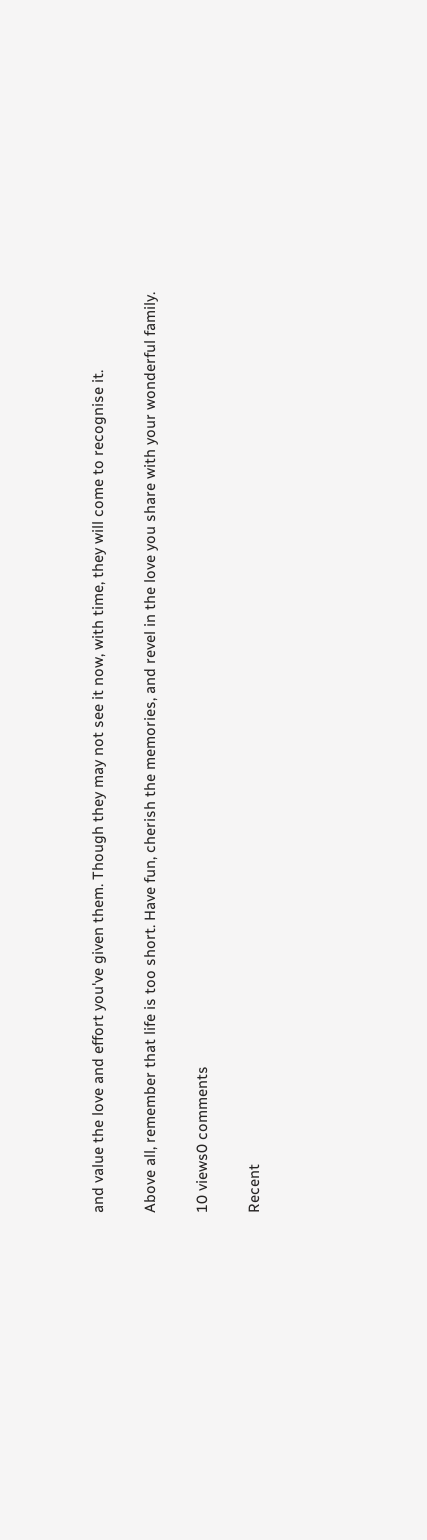and value the love and effort you've given them. Though they may not see it now, with time, they will come to recognise it.

Above all, remember that life is too short. Have fun, cherish the memories, and revel in the love you share with your wonderful family.

10 views0 comments

Recent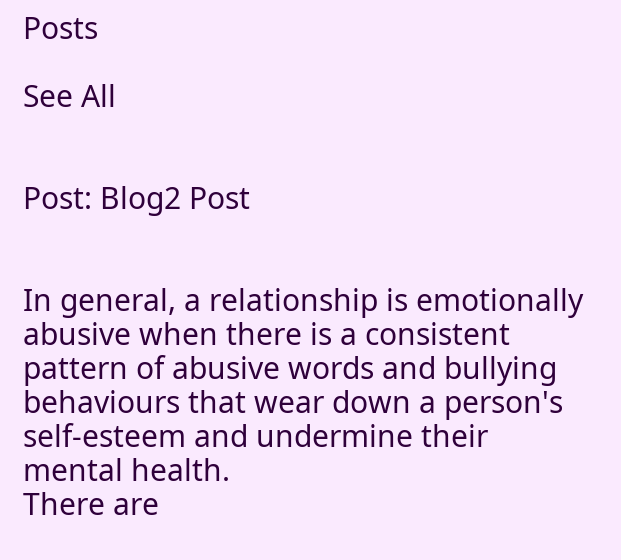Posts

See All


Post: Blog2 Post


In general, a relationship is emotionally abusive when there is a consistent pattern of abusive words and bullying behaviours that wear down a person's self-esteem and undermine their mental health.
There are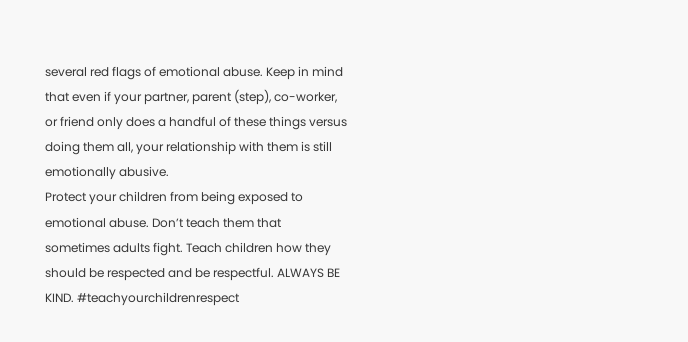several red flags of emotional abuse. Keep in mind that even if your partner, parent (step), co-worker, or friend only does a handful of these things versus doing them all, your relationship with them is still emotionally abusive.
Protect your children from being exposed to emotional abuse. Don’t teach them that sometimes adults fight. Teach children how they should be respected and be respectful. ALWAYS BE KIND. #teachyourchildrenrespect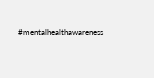#mentalhealthawareness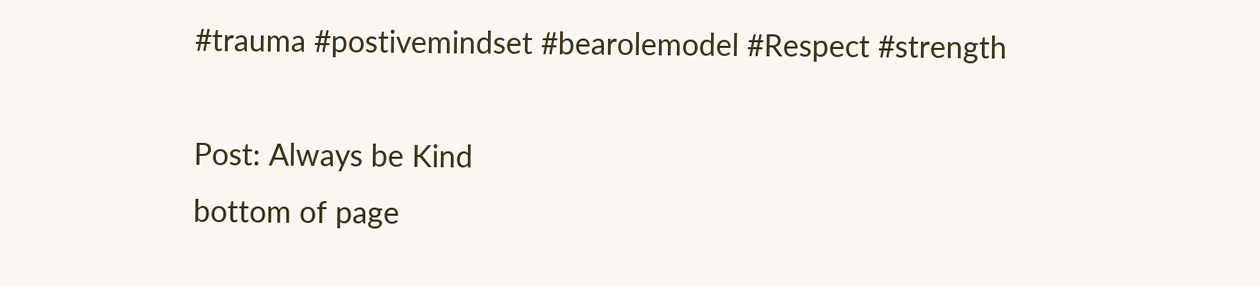#trauma #postivemindset #bearolemodel #Respect #strength

Post: Always be Kind
bottom of page